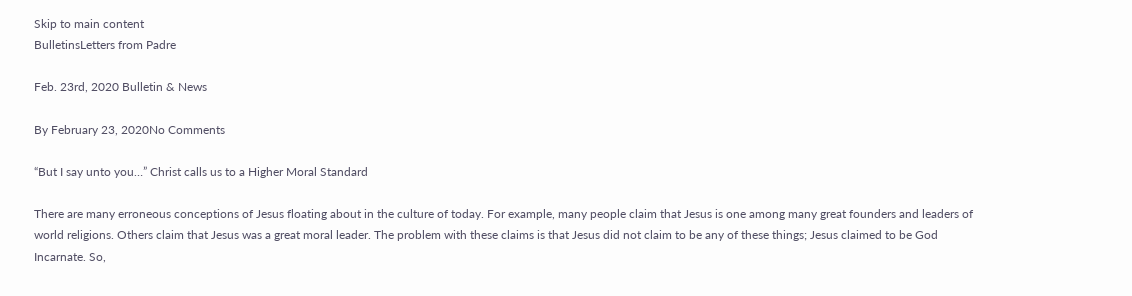Skip to main content
BulletinsLetters from Padre

Feb. 23rd, 2020 Bulletin & News

By February 23, 2020No Comments

“But I say unto you…” Christ calls us to a Higher Moral Standard

There are many erroneous conceptions of Jesus floating about in the culture of today. For example, many people claim that Jesus is one among many great founders and leaders of world religions. Others claim that Jesus was a great moral leader. The problem with these claims is that Jesus did not claim to be any of these things; Jesus claimed to be God Incarnate. So,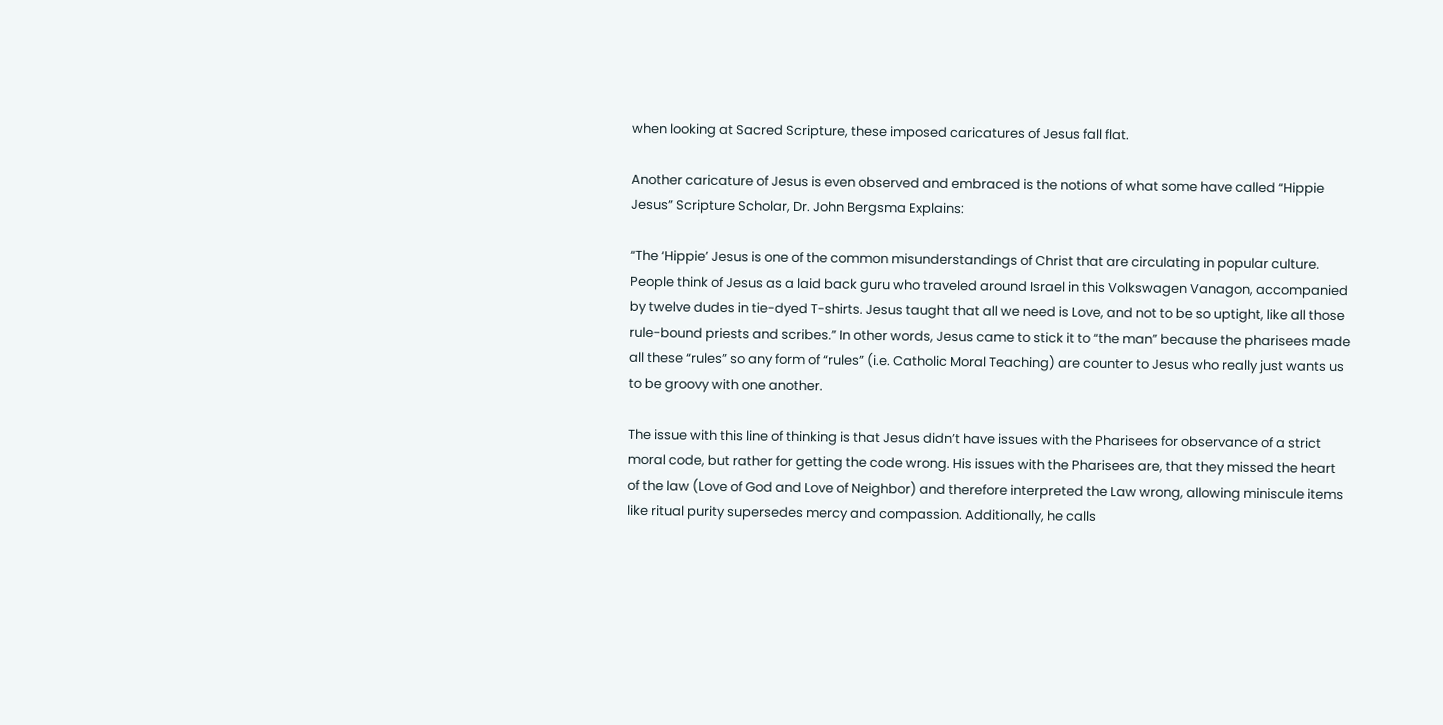when looking at Sacred Scripture, these imposed caricatures of Jesus fall flat.

Another caricature of Jesus is even observed and embraced is the notions of what some have called “Hippie Jesus” Scripture Scholar, Dr. John Bergsma Explains:

“The ‘Hippie’ Jesus is one of the common misunderstandings of Christ that are circulating in popular culture. People think of Jesus as a laid back guru who traveled around Israel in this Volkswagen Vanagon, accompanied by twelve dudes in tie-dyed T-shirts. Jesus taught that all we need is Love, and not to be so uptight, like all those rule-bound priests and scribes.” In other words, Jesus came to stick it to “the man” because the pharisees made all these “rules” so any form of “rules” (i.e. Catholic Moral Teaching) are counter to Jesus who really just wants us to be groovy with one another.

The issue with this line of thinking is that Jesus didn’t have issues with the Pharisees for observance of a strict moral code, but rather for getting the code wrong. His issues with the Pharisees are, that they missed the heart of the law (Love of God and Love of Neighbor) and therefore interpreted the Law wrong, allowing miniscule items like ritual purity supersedes mercy and compassion. Additionally, he calls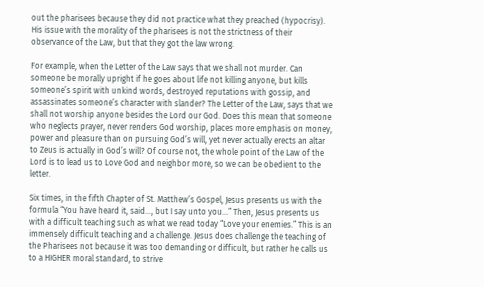out the pharisees because they did not practice what they preached (hypocrisy). His issue with the morality of the pharisees is not the strictness of their observance of the Law, but that they got the law wrong.

For example, when the Letter of the Law says that we shall not murder. Can someone be morally upright if he goes about life not killing anyone, but kills someone’s spirit with unkind words, destroyed reputations with gossip, and assassinates someone’s character with slander? The Letter of the Law, says that we shall not worship anyone besides the Lord our God. Does this mean that someone who neglects prayer, never renders God worship, places more emphasis on money, power and pleasure than on pursuing God’s will, yet never actually erects an altar to Zeus is actually in God’s will? Of course not, the whole point of the Law of the Lord is to lead us to Love God and neighbor more, so we can be obedient to the letter.

Six times, in the fifth Chapter of St. Matthew’s Gospel, Jesus presents us with the formula “You have heard it, said…, but I say unto you…” Then, Jesus presents us with a difficult teaching such as what we read today “Love your enemies.” This is an immensely difficult teaching and a challenge. Jesus does challenge the teaching of the Pharisees not because it was too demanding or difficult, but rather he calls us to a HIGHER moral standard, to strive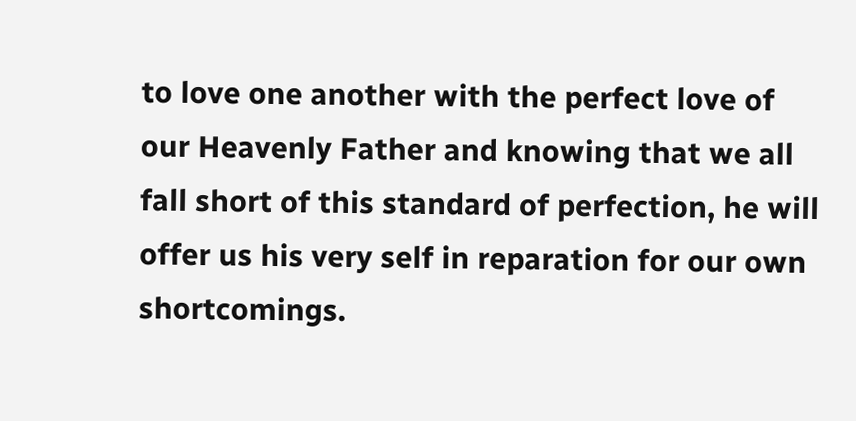to love one another with the perfect love of our Heavenly Father and knowing that we all fall short of this standard of perfection, he will offer us his very self in reparation for our own shortcomings.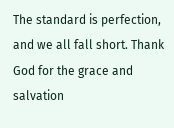The standard is perfection, and we all fall short. Thank God for the grace and salvation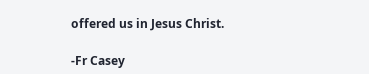offered us in Jesus Christ.

-Fr Casey